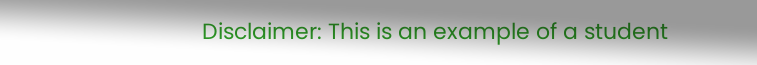Disclaimer: This is an example of a student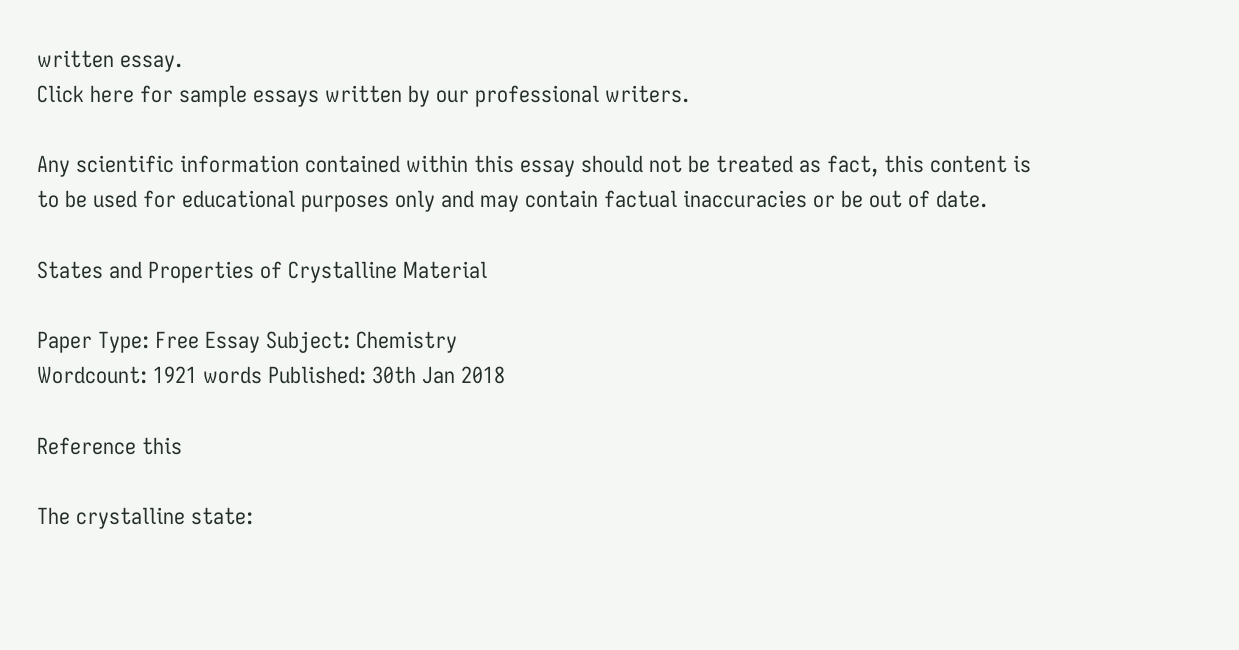written essay.
Click here for sample essays written by our professional writers.

Any scientific information contained within this essay should not be treated as fact, this content is to be used for educational purposes only and may contain factual inaccuracies or be out of date.

States and Properties of Crystalline Material

Paper Type: Free Essay Subject: Chemistry
Wordcount: 1921 words Published: 30th Jan 2018

Reference this

The crystalline state: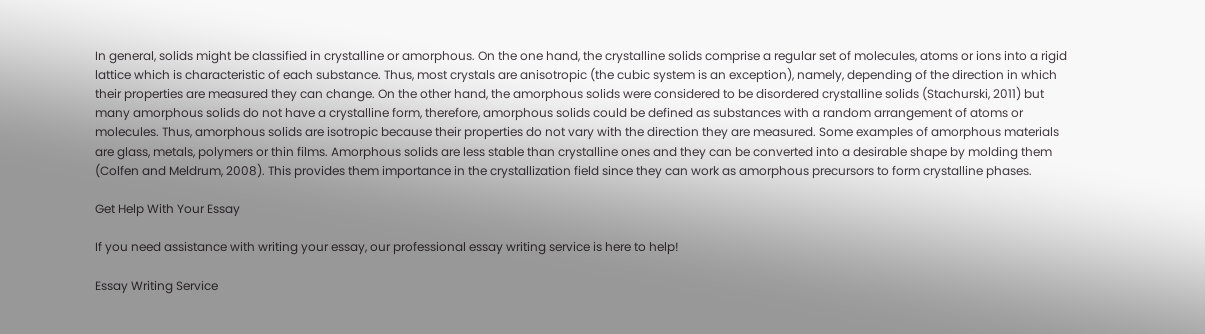In general, solids might be classified in crystalline or amorphous. On the one hand, the crystalline solids comprise a regular set of molecules, atoms or ions into a rigid lattice which is characteristic of each substance. Thus, most crystals are anisotropic (the cubic system is an exception), namely, depending of the direction in which their properties are measured they can change. On the other hand, the amorphous solids were considered to be disordered crystalline solids (Stachurski, 2011) but many amorphous solids do not have a crystalline form, therefore, amorphous solids could be defined as substances with a random arrangement of atoms or molecules. Thus, amorphous solids are isotropic because their properties do not vary with the direction they are measured. Some examples of amorphous materials are glass, metals, polymers or thin films. Amorphous solids are less stable than crystalline ones and they can be converted into a desirable shape by molding them (Colfen and Meldrum, 2008). This provides them importance in the crystallization field since they can work as amorphous precursors to form crystalline phases.

Get Help With Your Essay

If you need assistance with writing your essay, our professional essay writing service is here to help!

Essay Writing Service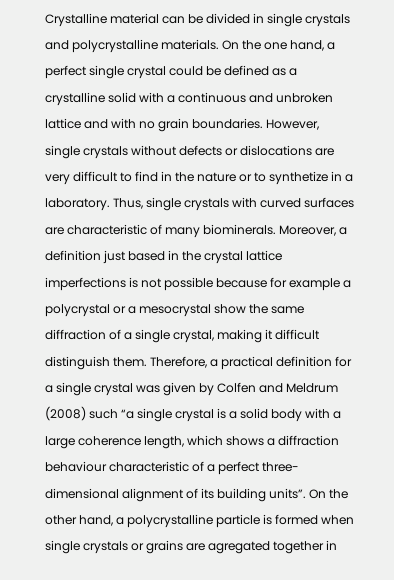Crystalline material can be divided in single crystals and polycrystalline materials. On the one hand, a perfect single crystal could be defined as a crystalline solid with a continuous and unbroken lattice and with no grain boundaries. However, single crystals without defects or dislocations are very difficult to find in the nature or to synthetize in a laboratory. Thus, single crystals with curved surfaces are characteristic of many biominerals. Moreover, a definition just based in the crystal lattice imperfections is not possible because for example a polycrystal or a mesocrystal show the same diffraction of a single crystal, making it difficult distinguish them. Therefore, a practical definition for a single crystal was given by Colfen and Meldrum (2008) such “a single crystal is a solid body with a large coherence length, which shows a diffraction behaviour characteristic of a perfect three-dimensional alignment of its building units”. On the other hand, a polycrystalline particle is formed when single crystals or grains are agregated together in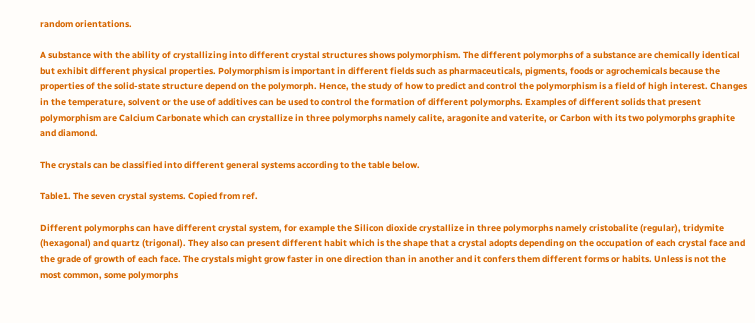random orientations.

A substance with the ability of crystallizing into different crystal structures shows polymorphism. The different polymorphs of a substance are chemically identical but exhibit different physical properties. Polymorphism is important in different fields such as pharmaceuticals, pigments, foods or agrochemicals because the properties of the solid-state structure depend on the polymorph. Hence, the study of how to predict and control the polymorphism is a field of high interest. Changes in the temperature, solvent or the use of additives can be used to control the formation of different polymorphs. Examples of different solids that present polymorphism are Calcium Carbonate which can crystallize in three polymorphs namely calite, aragonite and vaterite, or Carbon with its two polymorphs graphite and diamond.

The crystals can be classified into different general systems according to the table below.

Table1. The seven crystal systems. Copied from ref.

Different polymorphs can have different crystal system, for example the Silicon dioxide crystallize in three polymorphs namely cristobalite (regular), tridymite (hexagonal) and quartz (trigonal). They also can present different habit which is the shape that a crystal adopts depending on the occupation of each crystal face and the grade of growth of each face. The crystals might grow faster in one direction than in another and it confers them different forms or habits. Unless is not the most common, some polymorphs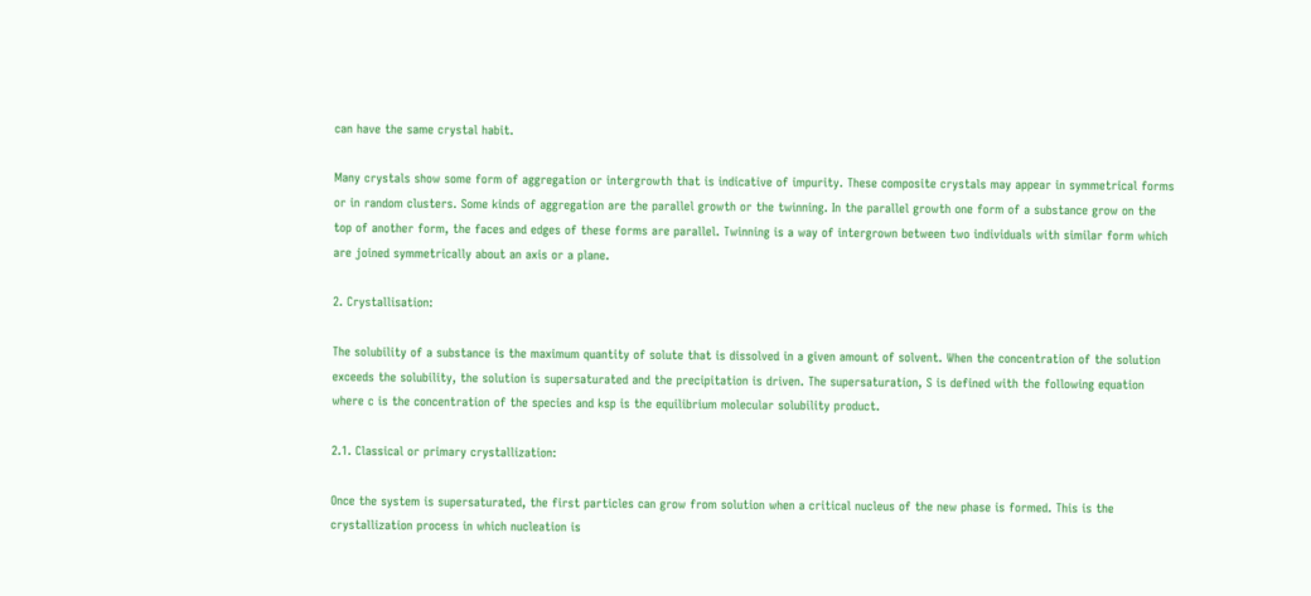can have the same crystal habit.

Many crystals show some form of aggregation or intergrowth that is indicative of impurity. These composite crystals may appear in symmetrical forms or in random clusters. Some kinds of aggregation are the parallel growth or the twinning. In the parallel growth one form of a substance grow on the top of another form, the faces and edges of these forms are parallel. Twinning is a way of intergrown between two individuals with similar form which are joined symmetrically about an axis or a plane.

2. Crystallisation:

The solubility of a substance is the maximum quantity of solute that is dissolved in a given amount of solvent. When the concentration of the solution exceeds the solubility, the solution is supersaturated and the precipitation is driven. The supersaturation, S is defined with the following equation where c is the concentration of the species and ksp is the equilibrium molecular solubility product.

2.1. Classical or primary crystallization:

Once the system is supersaturated, the first particles can grow from solution when a critical nucleus of the new phase is formed. This is the crystallization process in which nucleation is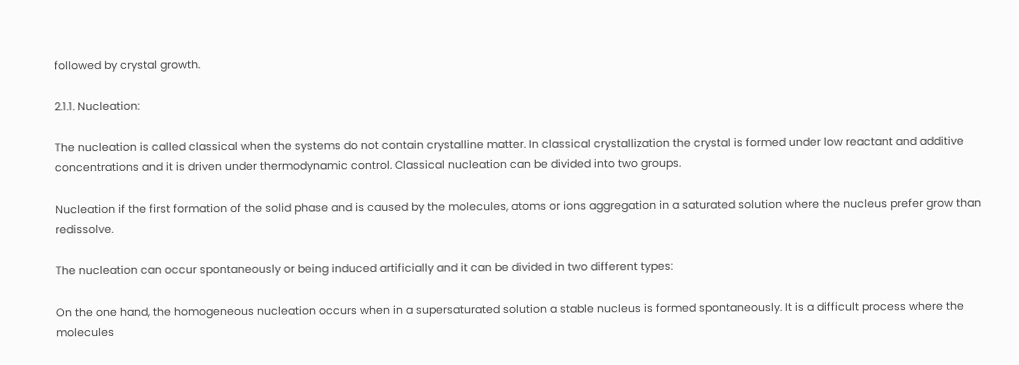followed by crystal growth.

2.1.1. Nucleation:

The nucleation is called classical when the systems do not contain crystalline matter. In classical crystallization the crystal is formed under low reactant and additive concentrations and it is driven under thermodynamic control. Classical nucleation can be divided into two groups.

Nucleation if the first formation of the solid phase and is caused by the molecules, atoms or ions aggregation in a saturated solution where the nucleus prefer grow than redissolve.

The nucleation can occur spontaneously or being induced artificially and it can be divided in two different types:

On the one hand, the homogeneous nucleation occurs when in a supersaturated solution a stable nucleus is formed spontaneously. It is a difficult process where the molecules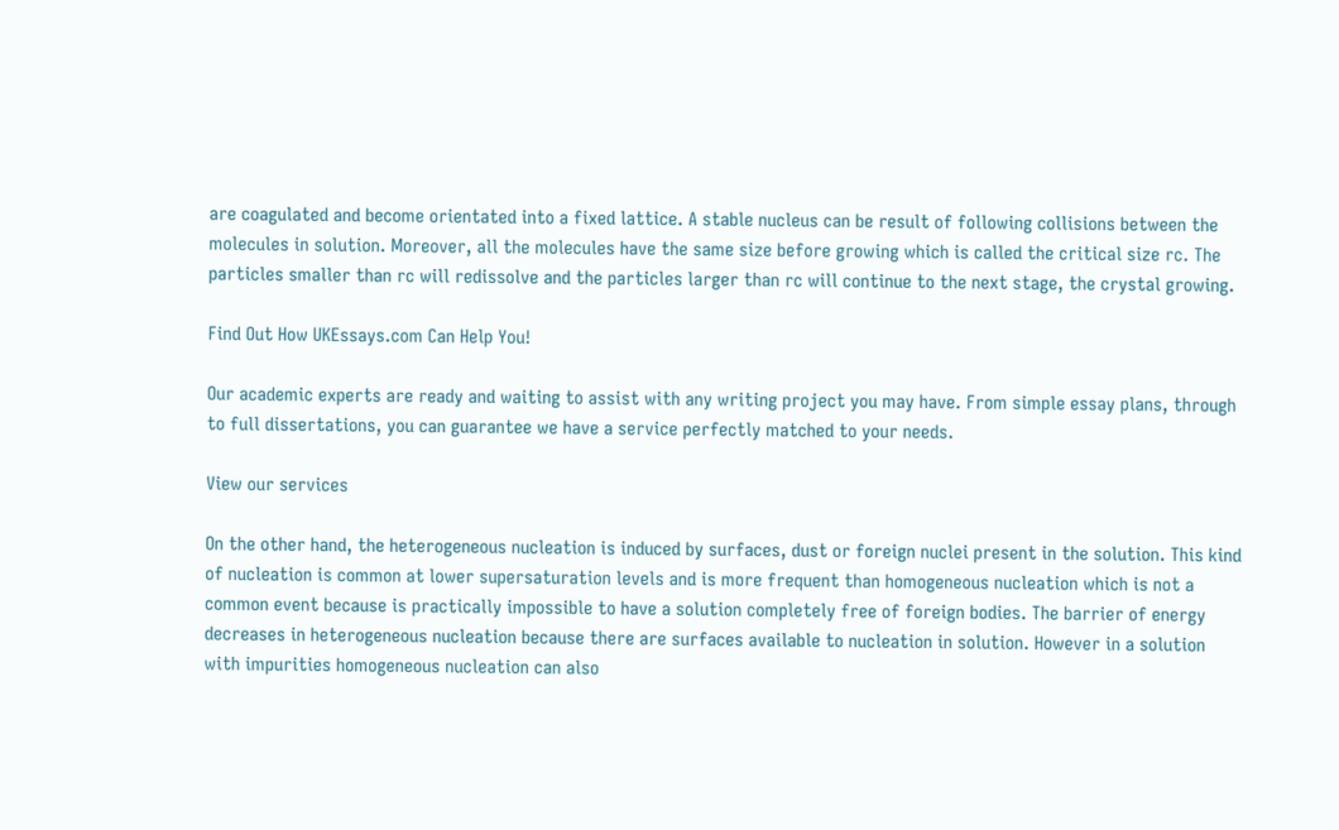are coagulated and become orientated into a fixed lattice. A stable nucleus can be result of following collisions between the molecules in solution. Moreover, all the molecules have the same size before growing which is called the critical size rc. The particles smaller than rc will redissolve and the particles larger than rc will continue to the next stage, the crystal growing.

Find Out How UKEssays.com Can Help You!

Our academic experts are ready and waiting to assist with any writing project you may have. From simple essay plans, through to full dissertations, you can guarantee we have a service perfectly matched to your needs.

View our services

On the other hand, the heterogeneous nucleation is induced by surfaces, dust or foreign nuclei present in the solution. This kind of nucleation is common at lower supersaturation levels and is more frequent than homogeneous nucleation which is not a common event because is practically impossible to have a solution completely free of foreign bodies. The barrier of energy decreases in heterogeneous nucleation because there are surfaces available to nucleation in solution. However in a solution with impurities homogeneous nucleation can also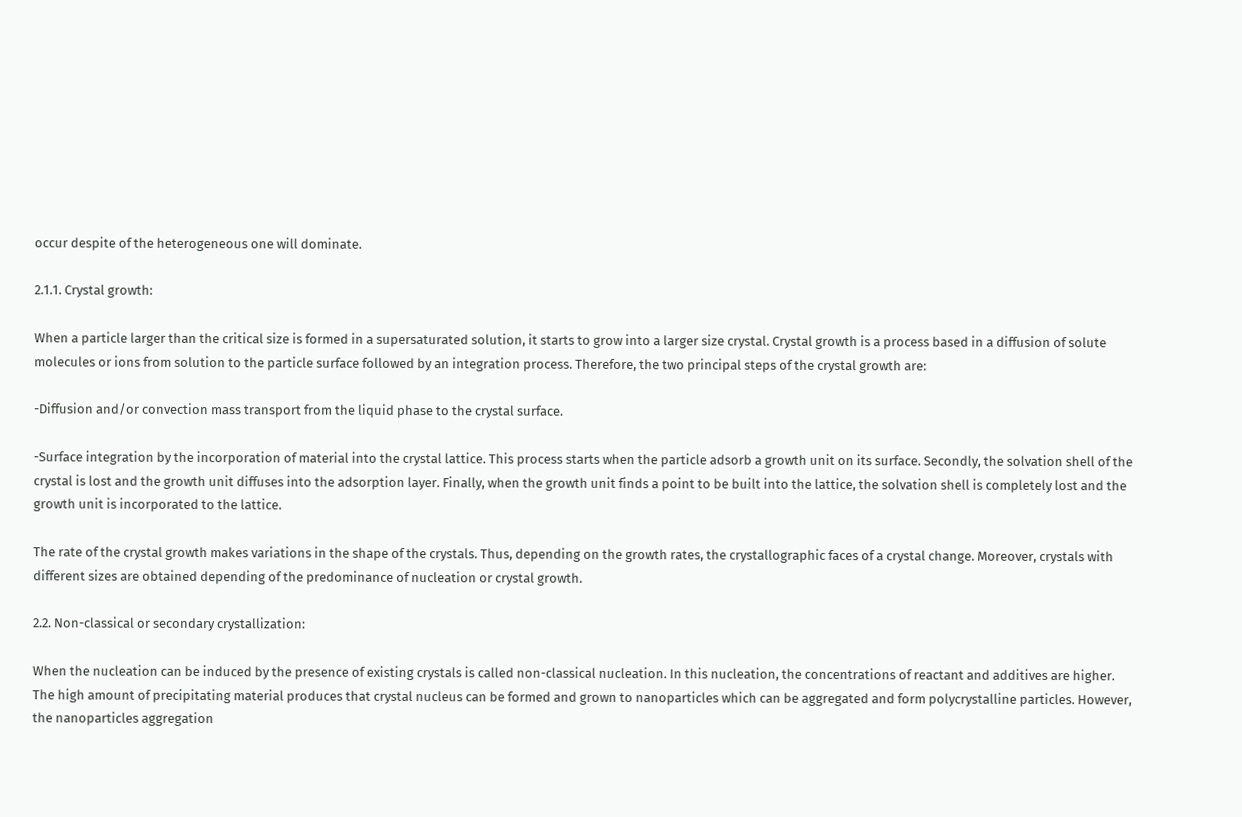occur despite of the heterogeneous one will dominate.

2.1.1. Crystal growth:

When a particle larger than the critical size is formed in a supersaturated solution, it starts to grow into a larger size crystal. Crystal growth is a process based in a diffusion of solute molecules or ions from solution to the particle surface followed by an integration process. Therefore, the two principal steps of the crystal growth are:

-Diffusion and/or convection mass transport from the liquid phase to the crystal surface.

-Surface integration by the incorporation of material into the crystal lattice. This process starts when the particle adsorb a growth unit on its surface. Secondly, the solvation shell of the crystal is lost and the growth unit diffuses into the adsorption layer. Finally, when the growth unit finds a point to be built into the lattice, the solvation shell is completely lost and the growth unit is incorporated to the lattice.

The rate of the crystal growth makes variations in the shape of the crystals. Thus, depending on the growth rates, the crystallographic faces of a crystal change. Moreover, crystals with different sizes are obtained depending of the predominance of nucleation or crystal growth.

2.2. Non-classical or secondary crystallization:

When the nucleation can be induced by the presence of existing crystals is called non-classical nucleation. In this nucleation, the concentrations of reactant and additives are higher. The high amount of precipitating material produces that crystal nucleus can be formed and grown to nanoparticles which can be aggregated and form polycrystalline particles. However, the nanoparticles aggregation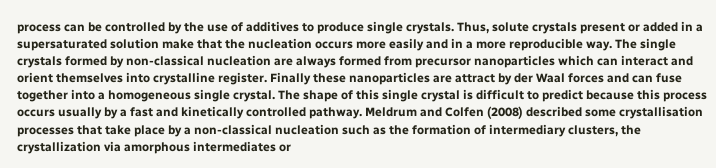process can be controlled by the use of additives to produce single crystals. Thus, solute crystals present or added in a supersaturated solution make that the nucleation occurs more easily and in a more reproducible way. The single crystals formed by non-classical nucleation are always formed from precursor nanoparticles which can interact and orient themselves into crystalline register. Finally these nanoparticles are attract by der Waal forces and can fuse together into a homogeneous single crystal. The shape of this single crystal is difficult to predict because this process occurs usually by a fast and kinetically controlled pathway. Meldrum and Colfen (2008) described some crystallisation processes that take place by a non-classical nucleation such as the formation of intermediary clusters, the crystallization via amorphous intermediates or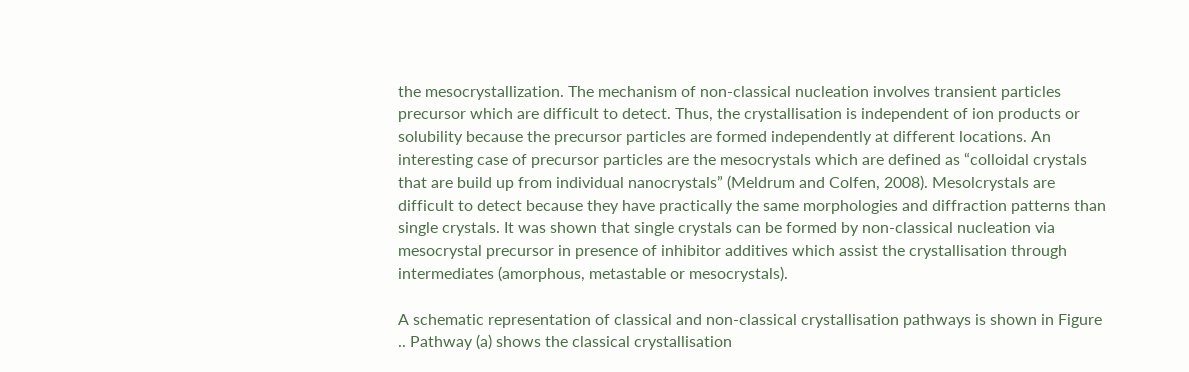the mesocrystallization. The mechanism of non-classical nucleation involves transient particles precursor which are difficult to detect. Thus, the crystallisation is independent of ion products or solubility because the precursor particles are formed independently at different locations. An interesting case of precursor particles are the mesocrystals which are defined as “colloidal crystals that are build up from individual nanocrystals” (Meldrum and Colfen, 2008). Mesolcrystals are difficult to detect because they have practically the same morphologies and diffraction patterns than single crystals. It was shown that single crystals can be formed by non-classical nucleation via mesocrystal precursor in presence of inhibitor additives which assist the crystallisation through intermediates (amorphous, metastable or mesocrystals).

A schematic representation of classical and non-classical crystallisation pathways is shown in Figure .. Pathway (a) shows the classical crystallisation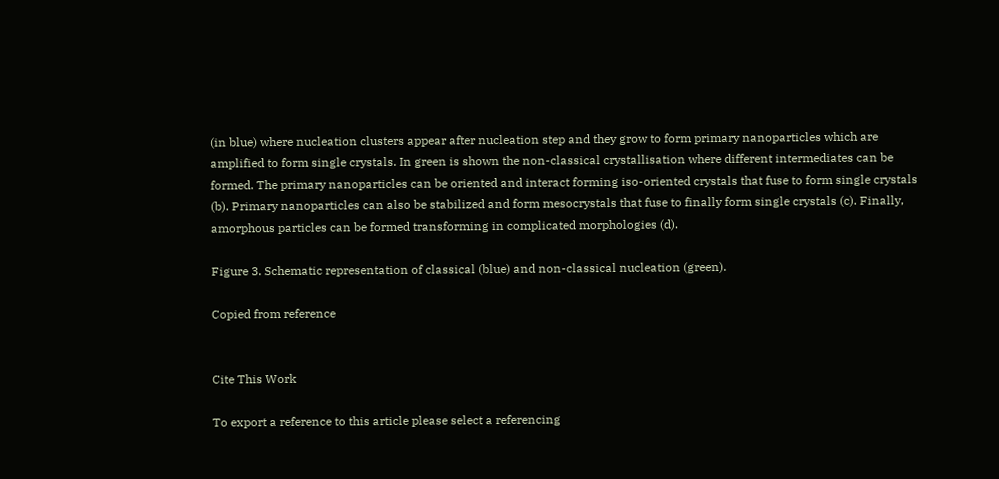(in blue) where nucleation clusters appear after nucleation step and they grow to form primary nanoparticles which are amplified to form single crystals. In green is shown the non-classical crystallisation where different intermediates can be formed. The primary nanoparticles can be oriented and interact forming iso-oriented crystals that fuse to form single crystals (b). Primary nanoparticles can also be stabilized and form mesocrystals that fuse to finally form single crystals (c). Finally, amorphous particles can be formed transforming in complicated morphologies (d).

Figure 3. Schematic representation of classical (blue) and non-classical nucleation (green).

Copied from reference


Cite This Work

To export a reference to this article please select a referencing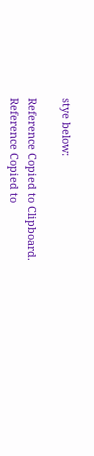stye below:

Reference Copied to Clipboard.
Reference Copied to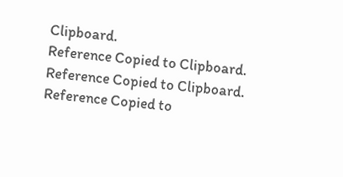Clipboard.
Reference Copied to Clipboard.
Reference Copied to Clipboard.
Reference Copied to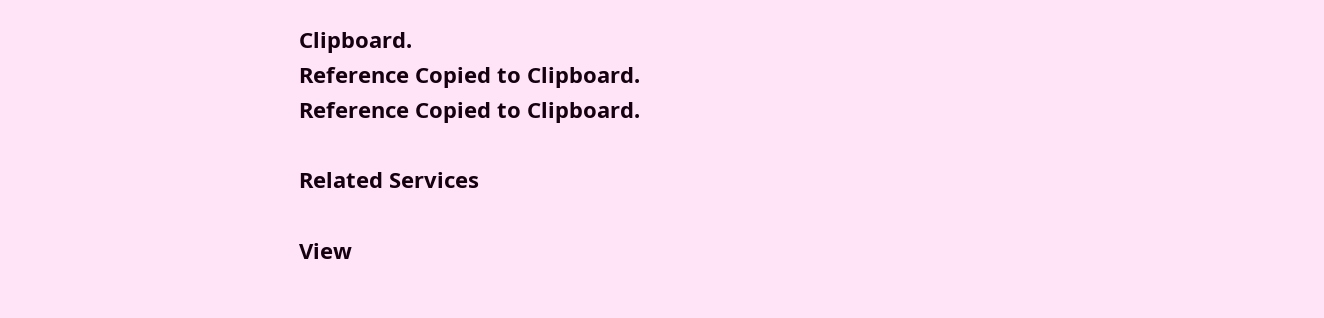Clipboard.
Reference Copied to Clipboard.
Reference Copied to Clipboard.

Related Services

View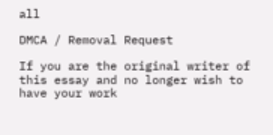all

DMCA / Removal Request

If you are the original writer of this essay and no longer wish to have your work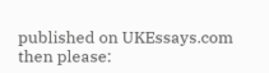published on UKEssays.com then please: